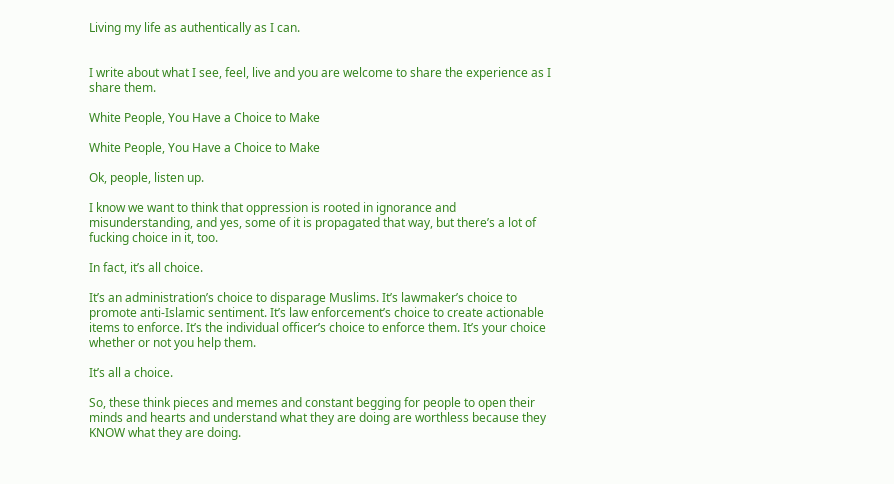Living my life as authentically as I can.


I write about what I see, feel, live and you are welcome to share the experience as I share them.

White People, You Have a Choice to Make

White People, You Have a Choice to Make

Ok, people, listen up.

I know we want to think that oppression is rooted in ignorance and misunderstanding, and yes, some of it is propagated that way, but there’s a lot of fucking choice in it, too.

In fact, it’s all choice.

It’s an administration’s choice to disparage Muslims. It’s lawmaker’s choice to promote anti-Islamic sentiment. It’s law enforcement’s choice to create actionable items to enforce. It’s the individual officer’s choice to enforce them. It’s your choice whether or not you help them.

It’s all a choice.

So, these think pieces and memes and constant begging for people to open their minds and hearts and understand what they are doing are worthless because they KNOW what they are doing.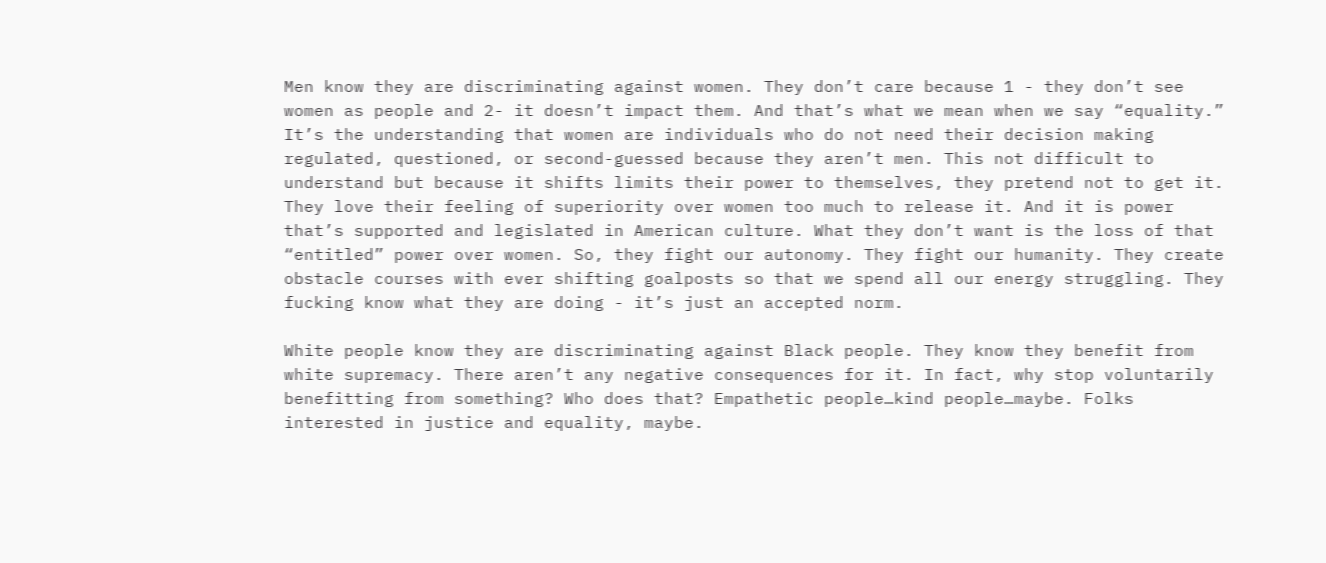Men know they are discriminating against women. They don’t care because 1 - they don’t see women as people and 2- it doesn’t impact them. And that’s what we mean when we say “equality.” It’s the understanding that women are individuals who do not need their decision making regulated, questioned, or second-guessed because they aren’t men. This not difficult to understand but because it shifts limits their power to themselves, they pretend not to get it. They love their feeling of superiority over women too much to release it. And it is power that’s supported and legislated in American culture. What they don’t want is the loss of that “entitled” power over women. So, they fight our autonomy. They fight our humanity. They create obstacle courses with ever shifting goalposts so that we spend all our energy struggling. They fucking know what they are doing - it’s just an accepted norm.

White people know they are discriminating against Black people. They know they benefit from white supremacy. There aren’t any negative consequences for it. In fact, why stop voluntarily benefitting from something? Who does that? Empathetic people…kind people…maybe. Folks interested in justice and equality, maybe.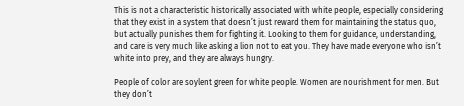This is not a characteristic historically associated with white people, especially considering that they exist in a system that doesn’t just reward them for maintaining the status quo, but actually punishes them for fighting it. Looking to them for guidance, understanding, and care is very much like asking a lion not to eat you. They have made everyone who isn’t white into prey, and they are always hungry.

People of color are soylent green for white people. Women are nourishment for men. But they don’t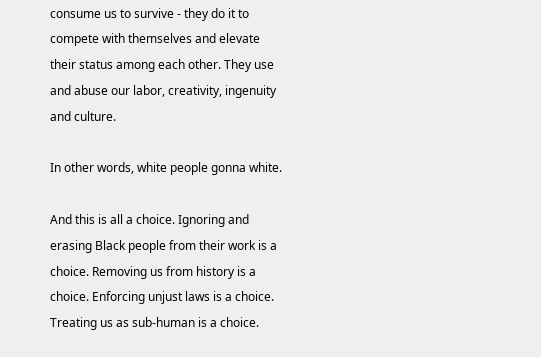consume us to survive - they do it to compete with themselves and elevate their status among each other. They use and abuse our labor, creativity, ingenuity and culture.

In other words, white people gonna white.

And this is all a choice. Ignoring and erasing Black people from their work is a choice. Removing us from history is a choice. Enforcing unjust laws is a choice. Treating us as sub-human is a choice.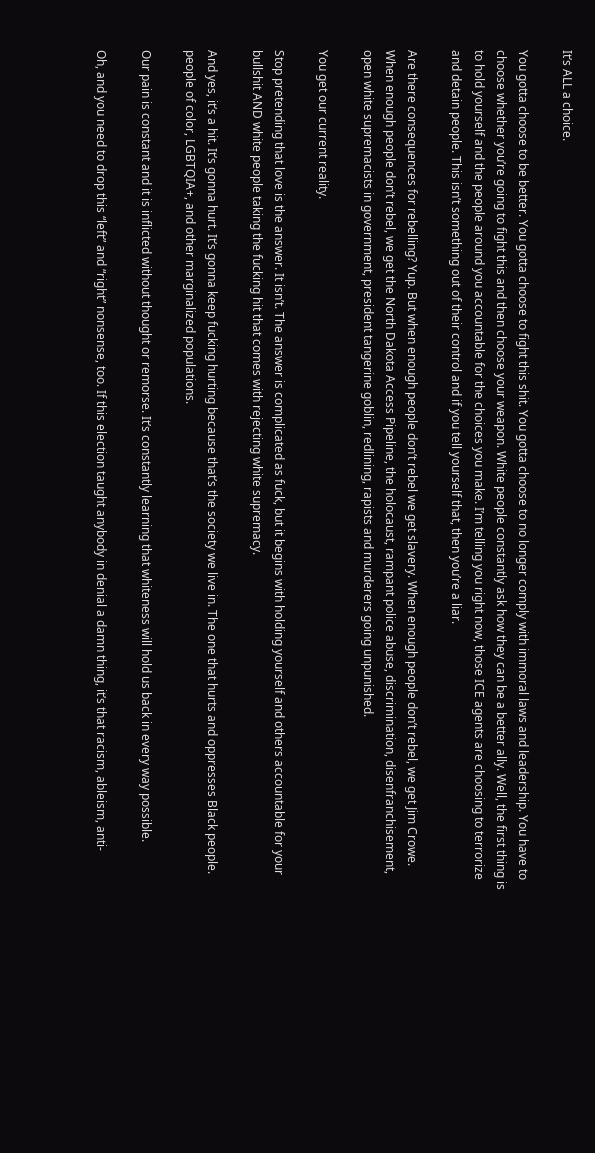It’s ALL a choice.

You gotta choose to be better. You gotta choose to fight this shit. You gotta choose to no longer comply with immoral laws and leadership. You have to choose whether you’re going to fight this and then choose your weapon. White people constantly ask how they can be a better ally. Well, the first thing is to hold yourself and the people around you accountable for the choices you make. I’m telling you right now, those ICE agents are choosing to terrorize and detain people. This isn’t something out of their control and if you tell yourself that, then you’re a liar.

Are there consequences for rebelling? Yup. But when enough people don’t rebel we get slavery. When enough people don’t rebel, we get Jim Crowe. When enough people don’t rebel, we get the North Dakota Access Pipeline, the holocaust, rampant police abuse, discrimination, disenfranchisement, open white supremacists in government, president tangerine goblin, redlining, rapists and murderers going unpunished.

You get our current reality.

Stop pretending that love is the answer. It isn’t. The answer is complicated as fuck, but it begins with holding yourself and others accountable for your bullshit AND white people taking the fucking hit that comes with rejecting white supremacy.

And yes, it’s a hit. It’s gonna hurt. It’s gonna keep fucking hurting because that’s the society we live in. The one that hurts and oppresses Black people. people of color, LGBTQIA+, and other marginalized populations.

Our pain is constant and it is inflicted without thought or remorse. It’s constantly learning that whiteness will hold us back in every way possible.

Oh, and you need to drop this “left” and “right” nonsense, too. If this election taught anybody in denial a damn thing, it’s that racism, ableism, anti-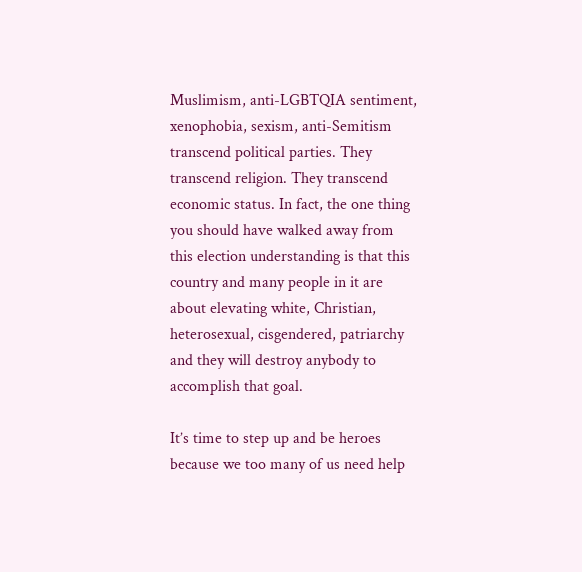Muslimism, anti-LGBTQIA sentiment, xenophobia, sexism, anti-Semitism transcend political parties. They transcend religion. They transcend economic status. In fact, the one thing you should have walked away from this election understanding is that this country and many people in it are about elevating white, Christian, heterosexual, cisgendered, patriarchy and they will destroy anybody to accomplish that goal.

It’s time to step up and be heroes because we too many of us need help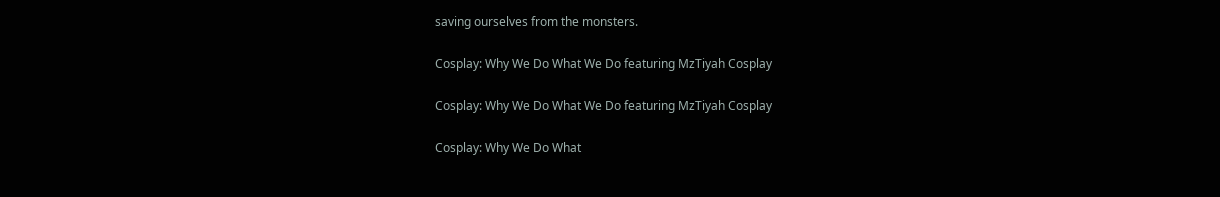saving ourselves from the monsters.

Cosplay: Why We Do What We Do featuring MzTiyah Cosplay

Cosplay: Why We Do What We Do featuring MzTiyah Cosplay

Cosplay: Why We Do What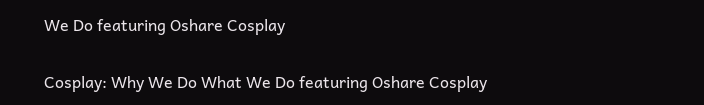We Do featuring Oshare Cosplay

Cosplay: Why We Do What We Do featuring Oshare Cosplay